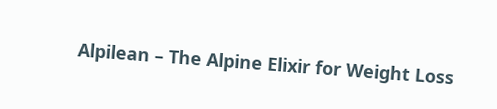Alpilean – The Alpine Elixir for Weight Loss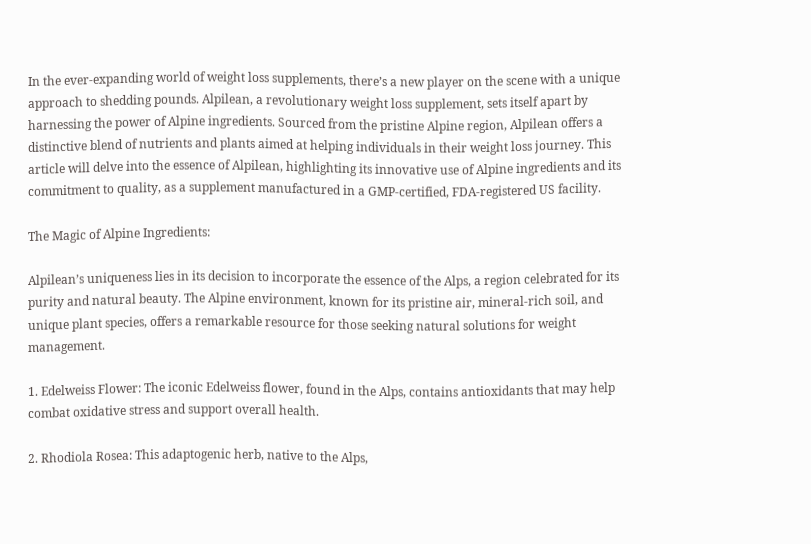In the ever-expanding world of weight loss supplements, there’s a new player on the scene with a unique approach to shedding pounds. Alpilean, a revolutionary weight loss supplement, sets itself apart by harnessing the power of Alpine ingredients. Sourced from the pristine Alpine region, Alpilean offers a distinctive blend of nutrients and plants aimed at helping individuals in their weight loss journey. This article will delve into the essence of Alpilean, highlighting its innovative use of Alpine ingredients and its commitment to quality, as a supplement manufactured in a GMP-certified, FDA-registered US facility.

The Magic of Alpine Ingredients:

Alpilean’s uniqueness lies in its decision to incorporate the essence of the Alps, a region celebrated for its purity and natural beauty. The Alpine environment, known for its pristine air, mineral-rich soil, and unique plant species, offers a remarkable resource for those seeking natural solutions for weight management.

1. Edelweiss Flower: The iconic Edelweiss flower, found in the Alps, contains antioxidants that may help combat oxidative stress and support overall health.

2. Rhodiola Rosea: This adaptogenic herb, native to the Alps,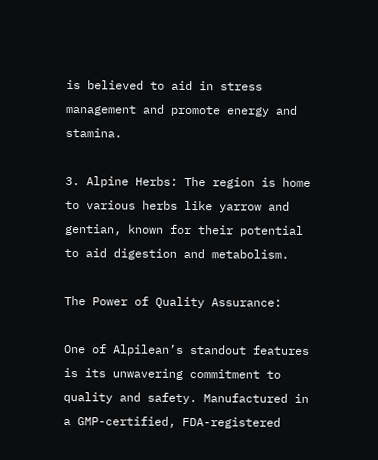is believed to aid in stress management and promote energy and stamina.

3. Alpine Herbs: The region is home to various herbs like yarrow and gentian, known for their potential to aid digestion and metabolism.

The Power of Quality Assurance:

One of Alpilean’s standout features is its unwavering commitment to quality and safety. Manufactured in a GMP-certified, FDA-registered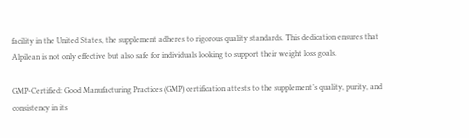facility in the United States, the supplement adheres to rigorous quality standards. This dedication ensures that Alpilean is not only effective but also safe for individuals looking to support their weight loss goals.

GMP-Certified: Good Manufacturing Practices (GMP) certification attests to the supplement’s quality, purity, and consistency in its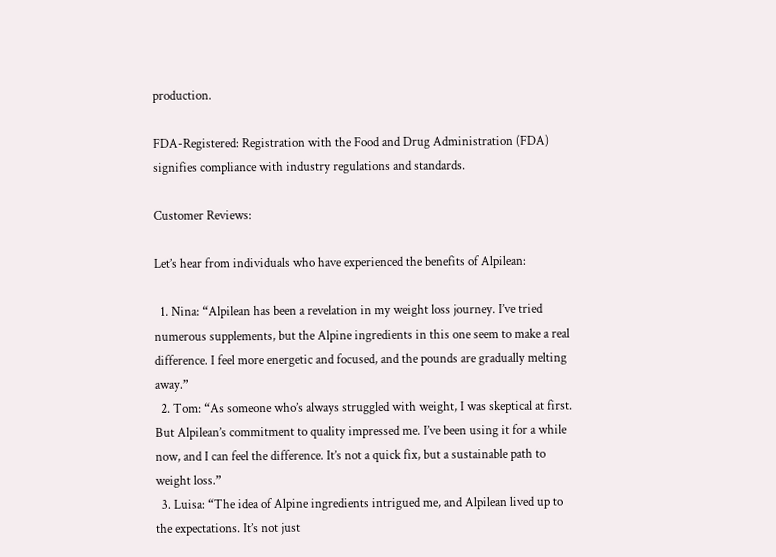production.

FDA-Registered: Registration with the Food and Drug Administration (FDA) signifies compliance with industry regulations and standards.

Customer Reviews:

Let’s hear from individuals who have experienced the benefits of Alpilean:

  1. Nina: “Alpilean has been a revelation in my weight loss journey. I’ve tried numerous supplements, but the Alpine ingredients in this one seem to make a real difference. I feel more energetic and focused, and the pounds are gradually melting away.”
  2. Tom: “As someone who’s always struggled with weight, I was skeptical at first. But Alpilean’s commitment to quality impressed me. I’ve been using it for a while now, and I can feel the difference. It’s not a quick fix, but a sustainable path to weight loss.”
  3. Luisa: “The idea of Alpine ingredients intrigued me, and Alpilean lived up to the expectations. It’s not just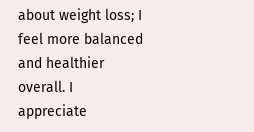about weight loss; I feel more balanced and healthier overall. I appreciate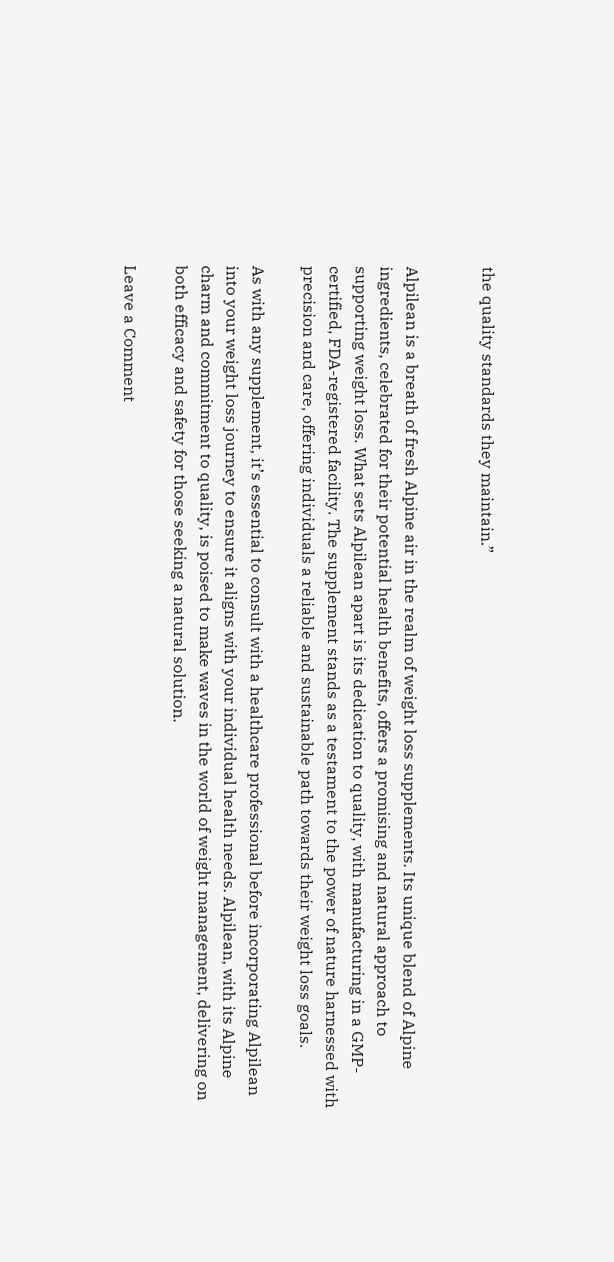the quality standards they maintain.”


Alpilean is a breath of fresh Alpine air in the realm of weight loss supplements. Its unique blend of Alpine ingredients, celebrated for their potential health benefits, offers a promising and natural approach to supporting weight loss. What sets Alpilean apart is its dedication to quality, with manufacturing in a GMP-certified, FDA-registered facility. The supplement stands as a testament to the power of nature harnessed with precision and care, offering individuals a reliable and sustainable path towards their weight loss goals.

As with any supplement, it’s essential to consult with a healthcare professional before incorporating Alpilean into your weight loss journey to ensure it aligns with your individual health needs. Alpilean, with its Alpine charm and commitment to quality, is poised to make waves in the world of weight management, delivering on both efficacy and safety for those seeking a natural solution.

Leave a Comment